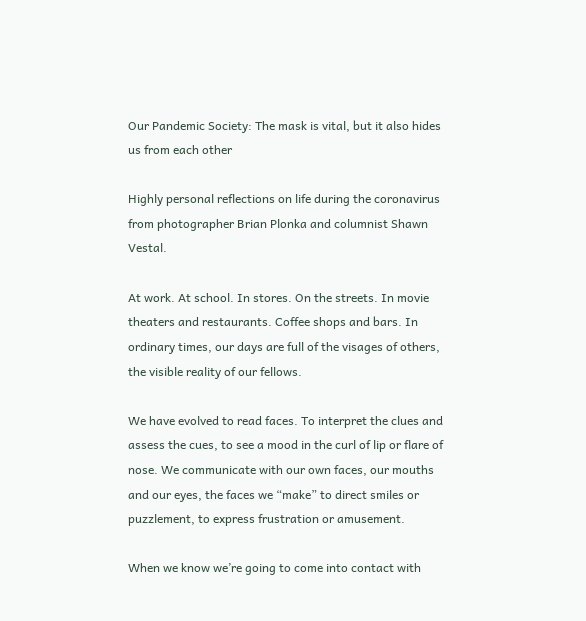Our Pandemic Society: The mask is vital, but it also hides us from each other

Highly personal reflections on life during the coronavirus from photographer Brian Plonka and columnist Shawn Vestal.

At work. At school. In stores. On the streets. In movie theaters and restaurants. Coffee shops and bars. In ordinary times, our days are full of the visages of others, the visible reality of our fellows.

We have evolved to read faces. To interpret the clues and assess the cues, to see a mood in the curl of lip or flare of nose. We communicate with our own faces, our mouths and our eyes, the faces we “make” to direct smiles or puzzlement, to express frustration or amusement.

When we know we’re going to come into contact with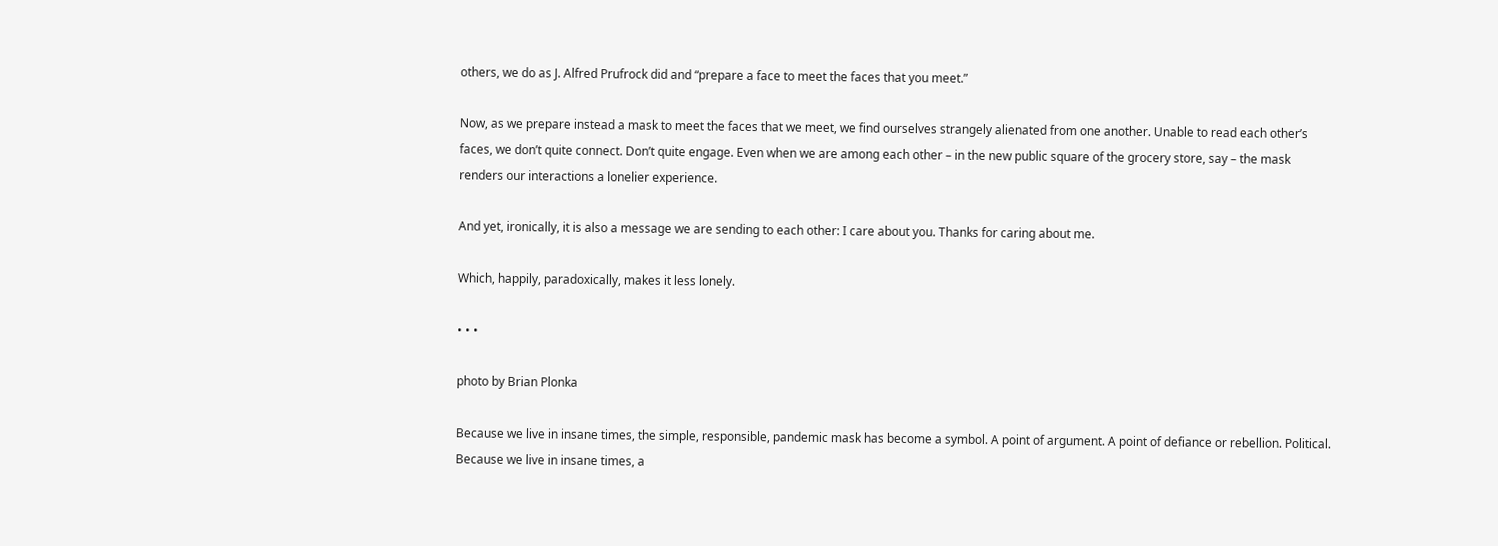others, we do as J. Alfred Prufrock did and “prepare a face to meet the faces that you meet.”

Now, as we prepare instead a mask to meet the faces that we meet, we find ourselves strangely alienated from one another. Unable to read each other’s faces, we don’t quite connect. Don’t quite engage. Even when we are among each other – in the new public square of the grocery store, say – the mask renders our interactions a lonelier experience.

And yet, ironically, it is also a message we are sending to each other: I care about you. Thanks for caring about me.

Which, happily, paradoxically, makes it less lonely.

• • •

photo by Brian Plonka

Because we live in insane times, the simple, responsible, pandemic mask has become a symbol. A point of argument. A point of defiance or rebellion. Political. Because we live in insane times, a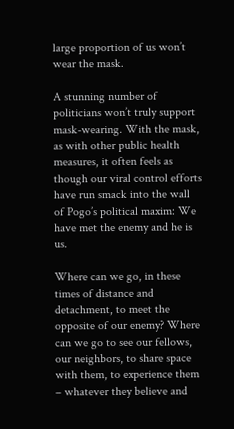large proportion of us won’t wear the mask.

A stunning number of politicians won’t truly support mask-wearing. With the mask, as with other public health measures, it often feels as though our viral control efforts have run smack into the wall of Pogo’s political maxim: We have met the enemy and he is us.

Where can we go, in these times of distance and detachment, to meet the opposite of our enemy? Where can we go to see our fellows, our neighbors, to share space with them, to experience them – whatever they believe and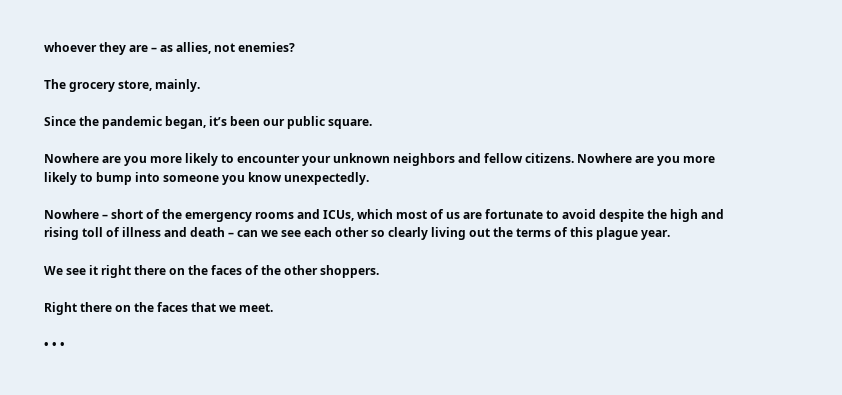whoever they are – as allies, not enemies?

The grocery store, mainly.

Since the pandemic began, it’s been our public square.

Nowhere are you more likely to encounter your unknown neighbors and fellow citizens. Nowhere are you more likely to bump into someone you know unexpectedly.

Nowhere – short of the emergency rooms and ICUs, which most of us are fortunate to avoid despite the high and rising toll of illness and death – can we see each other so clearly living out the terms of this plague year.

We see it right there on the faces of the other shoppers.

Right there on the faces that we meet.

• • •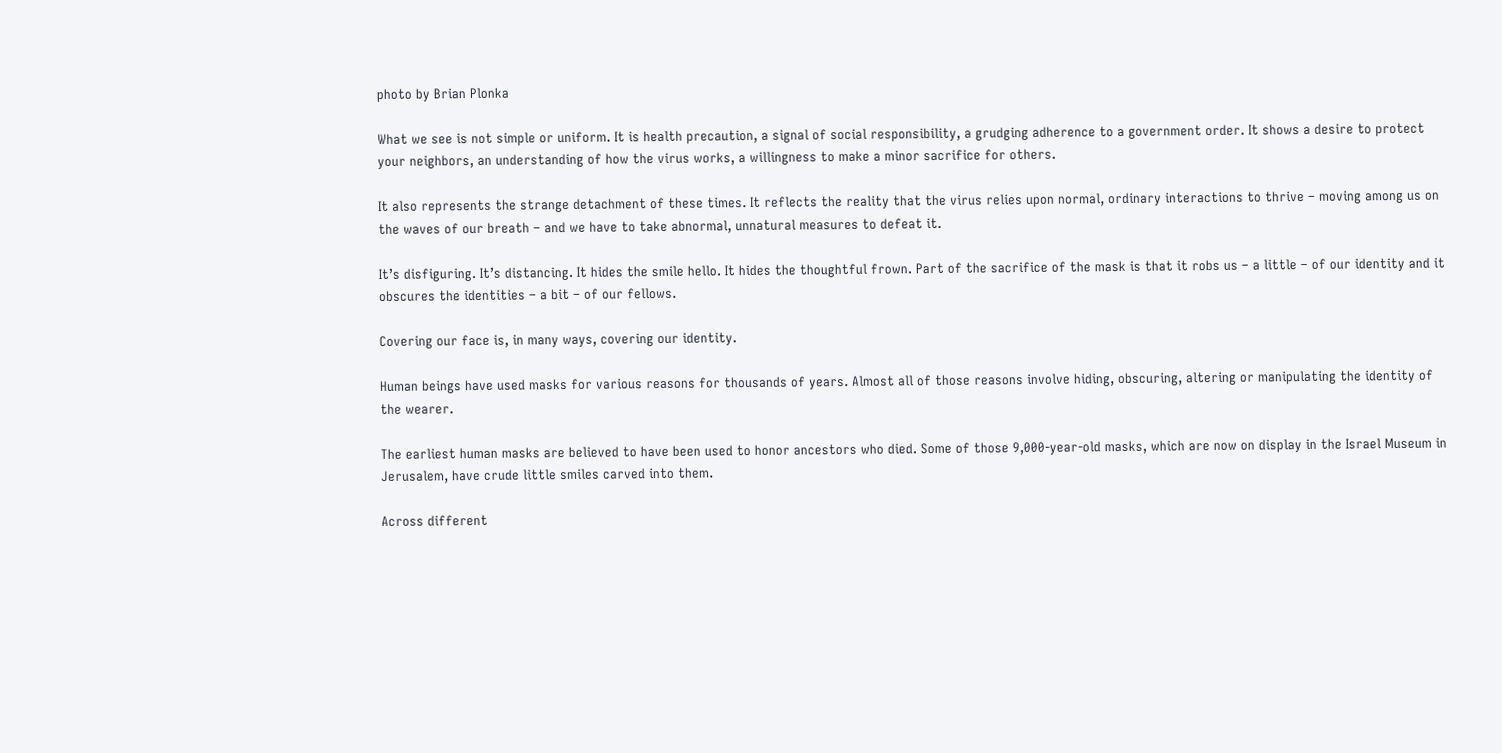photo by Brian Plonka

What we see is not simple or uniform. It is health precaution, a signal of social responsibility, a grudging adherence to a government order. It shows a desire to protect your neighbors, an understanding of how the virus works, a willingness to make a minor sacrifice for others.

It also represents the strange detachment of these times. It reflects the reality that the virus relies upon normal, ordinary interactions to thrive – moving among us on the waves of our breath – and we have to take abnormal, unnatural measures to defeat it.

It’s disfiguring. It’s distancing. It hides the smile hello. It hides the thoughtful frown. Part of the sacrifice of the mask is that it robs us – a little – of our identity and it obscures the identities – a bit – of our fellows.

Covering our face is, in many ways, covering our identity.

Human beings have used masks for various reasons for thousands of years. Almost all of those reasons involve hiding, obscuring, altering or manipulating the identity of the wearer.

The earliest human masks are believed to have been used to honor ancestors who died. Some of those 9,000-year-old masks, which are now on display in the Israel Museum in Jerusalem, have crude little smiles carved into them.

Across different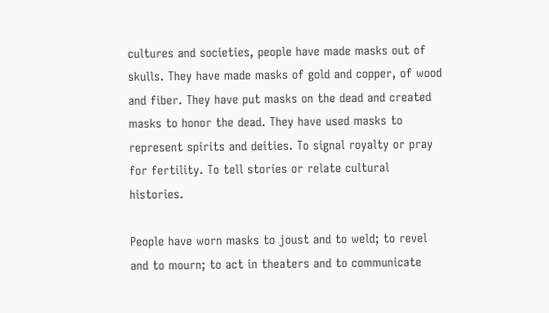cultures and societies, people have made masks out of skulls. They have made masks of gold and copper, of wood and fiber. They have put masks on the dead and created masks to honor the dead. They have used masks to represent spirits and deities. To signal royalty or pray for fertility. To tell stories or relate cultural histories.

People have worn masks to joust and to weld; to revel and to mourn; to act in theaters and to communicate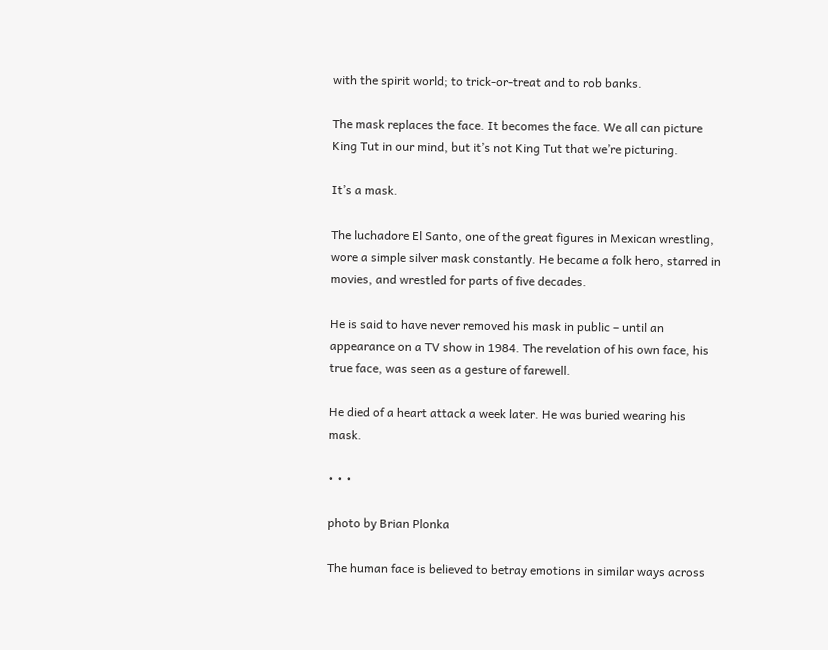with the spirit world; to trick-or-treat and to rob banks.

The mask replaces the face. It becomes the face. We all can picture King Tut in our mind, but it’s not King Tut that we’re picturing.

It’s a mask.

The luchadore El Santo, one of the great figures in Mexican wrestling, wore a simple silver mask constantly. He became a folk hero, starred in movies, and wrestled for parts of five decades.

He is said to have never removed his mask in public – until an appearance on a TV show in 1984. The revelation of his own face, his true face, was seen as a gesture of farewell.

He died of a heart attack a week later. He was buried wearing his mask.

• • •

photo by Brian Plonka

The human face is believed to betray emotions in similar ways across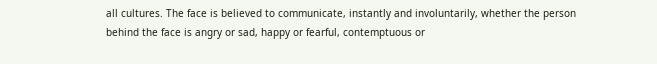all cultures. The face is believed to communicate, instantly and involuntarily, whether the person behind the face is angry or sad, happy or fearful, contemptuous or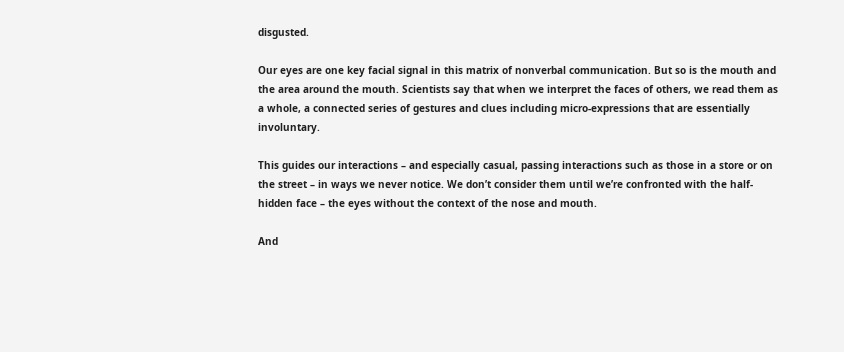disgusted.

Our eyes are one key facial signal in this matrix of nonverbal communication. But so is the mouth and the area around the mouth. Scientists say that when we interpret the faces of others, we read them as a whole, a connected series of gestures and clues including micro-expressions that are essentially involuntary.

This guides our interactions – and especially casual, passing interactions such as those in a store or on the street – in ways we never notice. We don’t consider them until we’re confronted with the half-hidden face – the eyes without the context of the nose and mouth.

And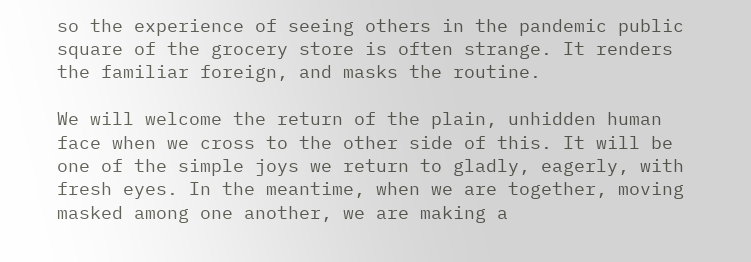so the experience of seeing others in the pandemic public square of the grocery store is often strange. It renders the familiar foreign, and masks the routine.

We will welcome the return of the plain, unhidden human face when we cross to the other side of this. It will be one of the simple joys we return to gladly, eagerly, with fresh eyes. In the meantime, when we are together, moving masked among one another, we are making a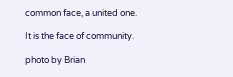common face, a united one.

It is the face of community.

photo by Brian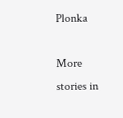Plonka

More stories in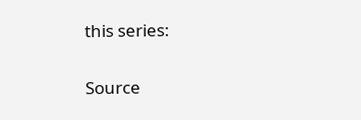this series:

Source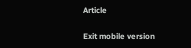Article

Exit mobile version